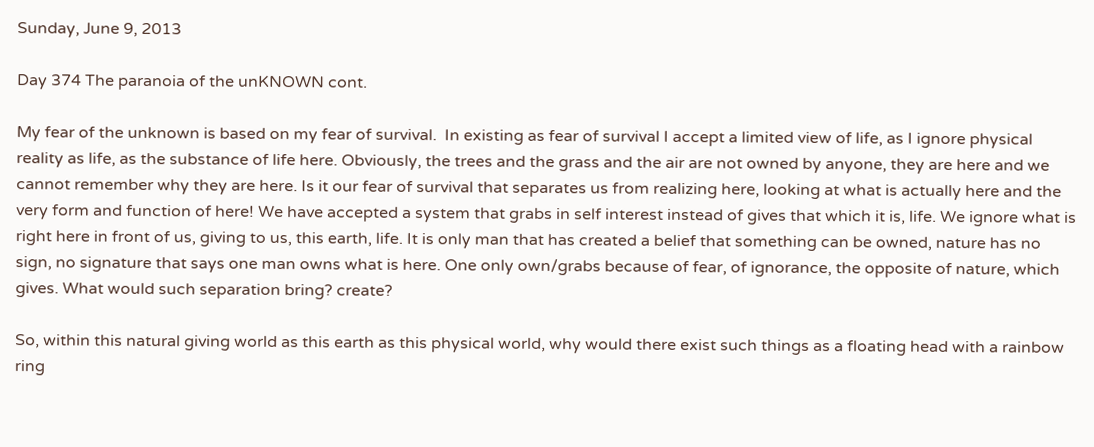Sunday, June 9, 2013

Day 374 The paranoia of the unKNOWN cont.

My fear of the unknown is based on my fear of survival.  In existing as fear of survival I accept a limited view of life, as I ignore physical reality as life, as the substance of life here. Obviously, the trees and the grass and the air are not owned by anyone, they are here and we cannot remember why they are here. Is it our fear of survival that separates us from realizing here, looking at what is actually here and the very form and function of here! We have accepted a system that grabs in self interest instead of gives that which it is, life. We ignore what is right here in front of us, giving to us, this earth, life. It is only man that has created a belief that something can be owned, nature has no sign, no signature that says one man owns what is here. One only own/grabs because of fear, of ignorance, the opposite of nature, which gives. What would such separation bring? create?

So, within this natural giving world as this earth as this physical world, why would there exist such things as a floating head with a rainbow ring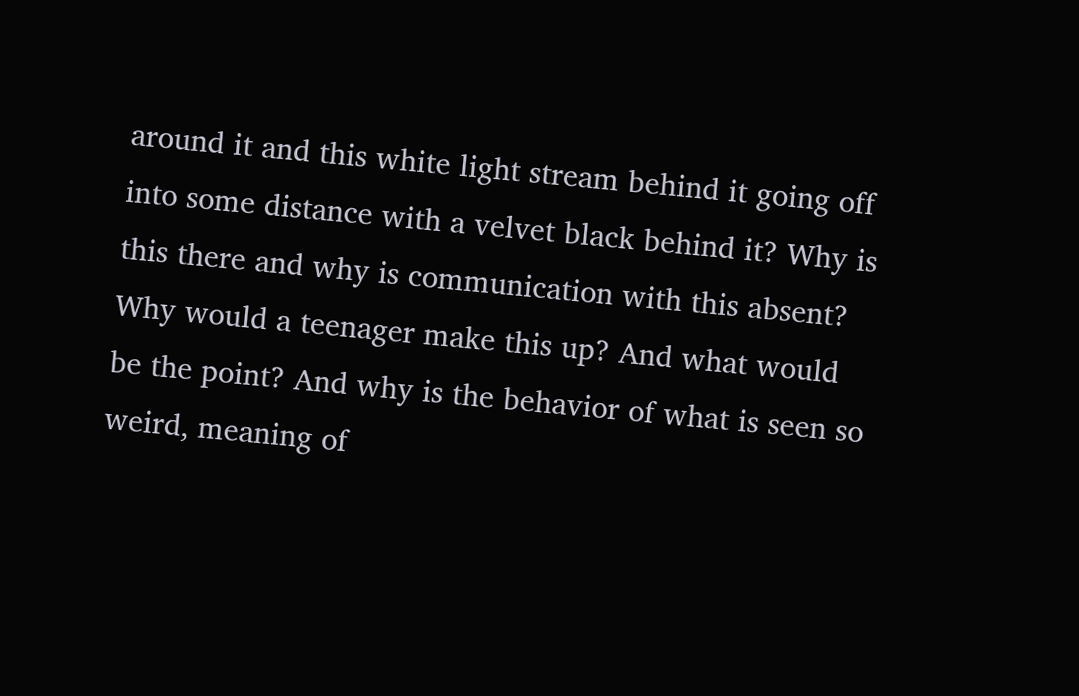around it and this white light stream behind it going off into some distance with a velvet black behind it? Why is this there and why is communication with this absent? Why would a teenager make this up? And what would be the point? And why is the behavior of what is seen so weird, meaning of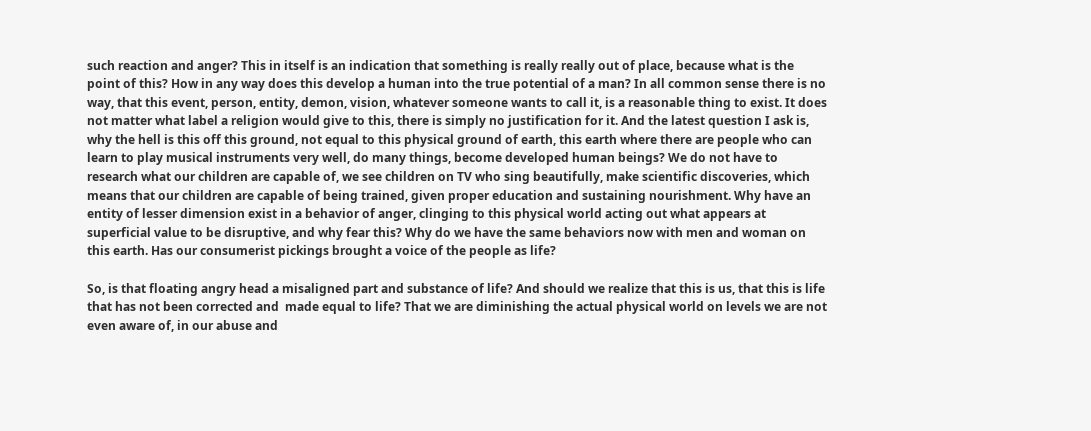such reaction and anger? This in itself is an indication that something is really really out of place, because what is the point of this? How in any way does this develop a human into the true potential of a man? In all common sense there is no way, that this event, person, entity, demon, vision, whatever someone wants to call it, is a reasonable thing to exist. It does not matter what label a religion would give to this, there is simply no justification for it. And the latest question I ask is, why the hell is this off this ground, not equal to this physical ground of earth, this earth where there are people who can learn to play musical instruments very well, do many things, become developed human beings? We do not have to research what our children are capable of, we see children on TV who sing beautifully, make scientific discoveries, which means that our children are capable of being trained, given proper education and sustaining nourishment. Why have an entity of lesser dimension exist in a behavior of anger, clinging to this physical world acting out what appears at superficial value to be disruptive, and why fear this? Why do we have the same behaviors now with men and woman on this earth. Has our consumerist pickings brought a voice of the people as life?

So, is that floating angry head a misaligned part and substance of life? And should we realize that this is us, that this is life that has not been corrected and  made equal to life? That we are diminishing the actual physical world on levels we are not even aware of, in our abuse and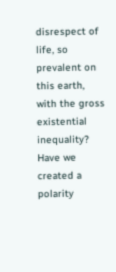disrespect of life, so prevalent on this earth, with the gross existential inequality? Have we created a polarity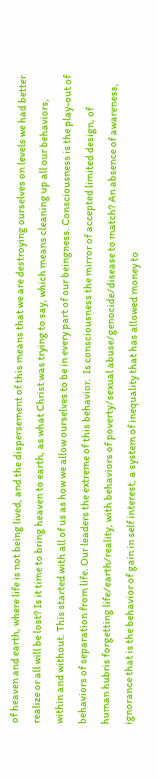of heaven and earth, where life is not being lived, and the dispersement of this means that we are destroying ourselves on levels we had better realize or all will be lost? Is it time to bring heaven to earth, as what Christ was trying to say, which means cleaning up all our behaviors, within and without. This started with all of us as how we allow ourselves to be in every part of our beingness. Consciousness is the play-out of behaviors of separation from life. Our leaders the extreme of this behavior.  Is consciousness the mirror of accepted limited design, of human hubris forgetting life/earth/reality, with behaviors of poverty/sexual abuse/genocide/disease to match? An absence of awareness, ignorance that is the behavior of gain in self interest, a system of inequality that has allowed money to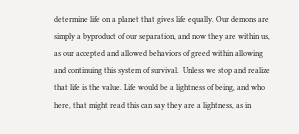determine life on a planet that gives life equally. Our demons are simply a byproduct of our separation, and now they are within us, as our accepted and allowed behaviors of greed within allowing and continuing this system of survival.  Unless we stop and realize that life is the value. Life would be a lightness of being, and who here, that might read this can say they are a lightness, as in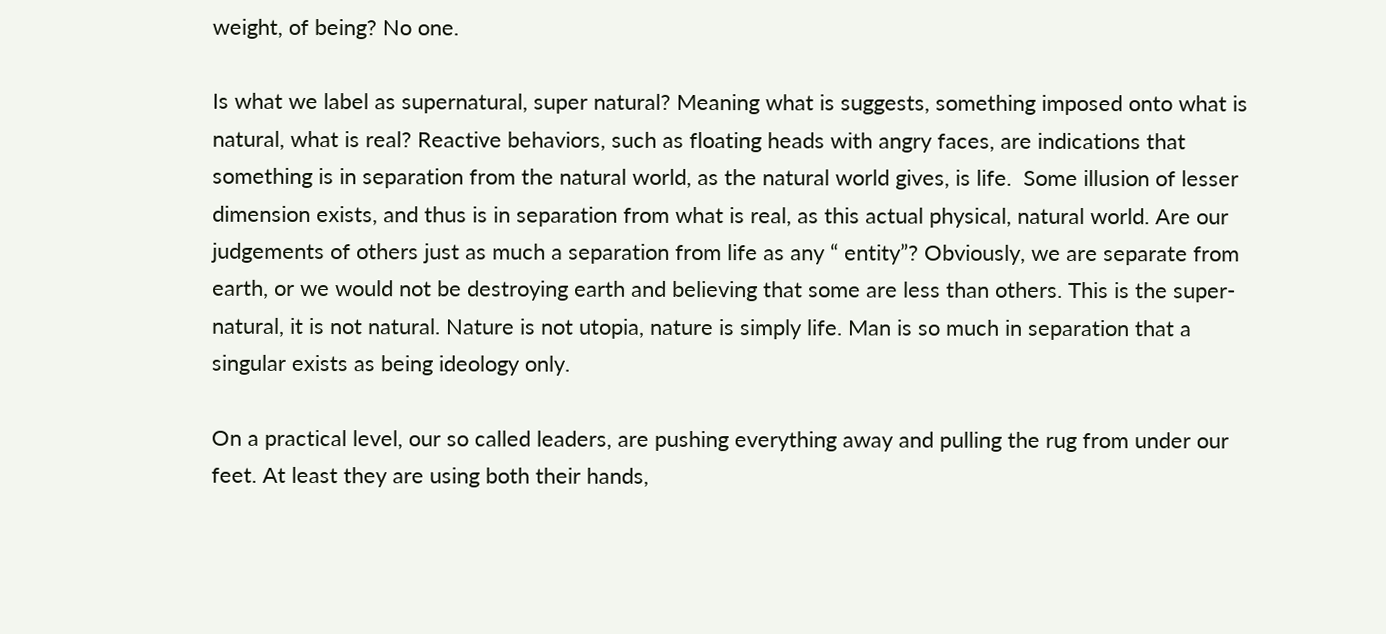weight, of being? No one.

Is what we label as supernatural, super natural? Meaning what is suggests, something imposed onto what is natural, what is real? Reactive behaviors, such as floating heads with angry faces, are indications that something is in separation from the natural world, as the natural world gives, is life.  Some illusion of lesser dimension exists, and thus is in separation from what is real, as this actual physical, natural world. Are our judgements of others just as much a separation from life as any “ entity”? Obviously, we are separate from earth, or we would not be destroying earth and believing that some are less than others. This is the super- natural, it is not natural. Nature is not utopia, nature is simply life. Man is so much in separation that a singular exists as being ideology only.

On a practical level, our so called leaders, are pushing everything away and pulling the rug from under our feet. At least they are using both their hands,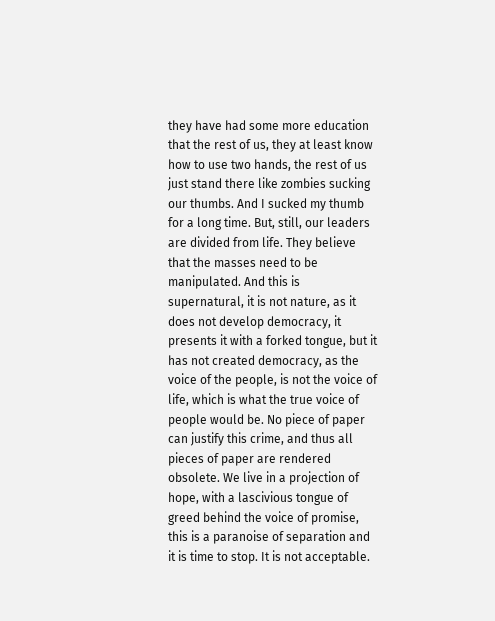they have had some more education that the rest of us, they at least know how to use two hands, the rest of us just stand there like zombies sucking our thumbs. And I sucked my thumb for a long time. But, still, our leaders are divided from life. They believe that the masses need to be manipulated. And this is supernatural, it is not nature, as it does not develop democracy, it presents it with a forked tongue, but it has not created democracy, as the voice of the people, is not the voice of life, which is what the true voice of people would be. No piece of paper can justify this crime, and thus all pieces of paper are rendered obsolete. We live in a projection of hope, with a lascivious tongue of greed behind the voice of promise, this is a paranoise of separation and it is time to stop. It is not acceptable.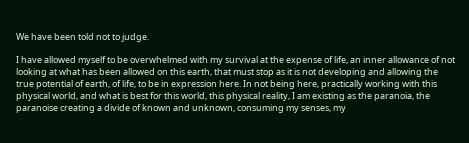We have been told not to judge.

I have allowed myself to be overwhelmed with my survival at the expense of life, an inner allowance of not looking at what has been allowed on this earth, that must stop as it is not developing and allowing the true potential of earth, of life, to be in expression here. In not being here, practically working with this physical world, and what is best for this world, this physical reality, I am existing as the paranoia, the paranoise creating a divide of known and unknown, consuming my senses, my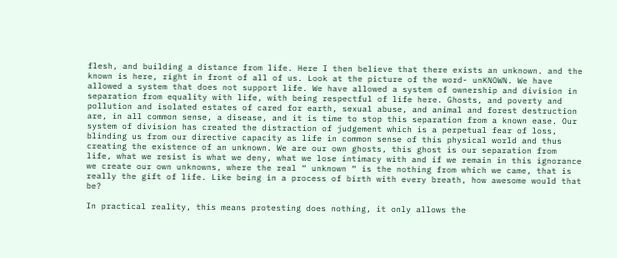flesh, and building a distance from life. Here I then believe that there exists an unknown. and the known is here, right in front of all of us. Look at the picture of the word- unKNOWN. We have allowed a system that does not support life. We have allowed a system of ownership and division in separation from equality with life, with being respectful of life here. Ghosts, and poverty and pollution and isolated estates of cared for earth, sexual abuse, and animal and forest destruction are, in all common sense, a disease, and it is time to stop this separation from a known ease. Our system of division has created the distraction of judgement which is a perpetual fear of loss, blinding us from our directive capacity as life in common sense of this physical world and thus creating the existence of an unknown. We are our own ghosts, this ghost is our separation from life, what we resist is what we deny, what we lose intimacy with and if we remain in this ignorance we create our own unknowns, where the real “ unknown “ is the nothing from which we came, that is really the gift of life. Like being in a process of birth with every breath, how awesome would that be?

In practical reality, this means protesting does nothing, it only allows the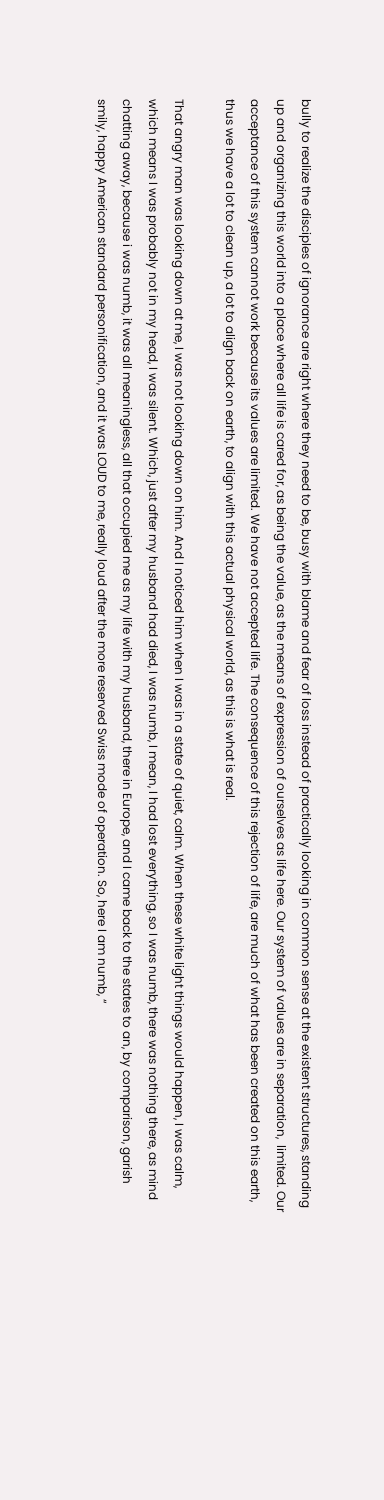bully to realize the disciples of ignorance are right where they need to be, busy with blame and fear of loss instead of practically looking in common sense at the existent structures, standing up and organizing this world into a place where all life is cared for, as being the value, as the means of expression of ourselves as life here. Our system of values are in separation,  limited. Our acceptance of this system cannot work because its values are limited. We have not accepted life. The consequence of this rejection of life, are much of what has been created on this earth, thus we have a lot to clean up, a lot to align back on earth, to align with this actual physical world, as this is what is real.

That angry man was looking down at me, I was not looking down on him. And I noticed him when I was in a state of quiet, calm. When these white light things would happen, I was calm, which means I was probably not in my head, I was silent. Which, just after my husband had died, I was numb, I mean, I had lost everything, so I was numb, there was nothing there, as mind chatting away, because i was numb, it was all meaningless, all that occupied me as my life with my husband, there in Europe, and I came back to the states to an, by comparison, garish smily, happy American standard personification, and it was LOUD to me, really loud after the more reserved Swiss mode of operation. So, here I am numb, “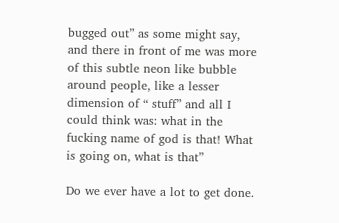bugged out” as some might say, and there in front of me was more of this subtle neon like bubble around people, like a lesser dimension of “ stuff” and all I could think was: what in the fucking name of god is that! What is going on, what is that”

Do we ever have a lot to get done.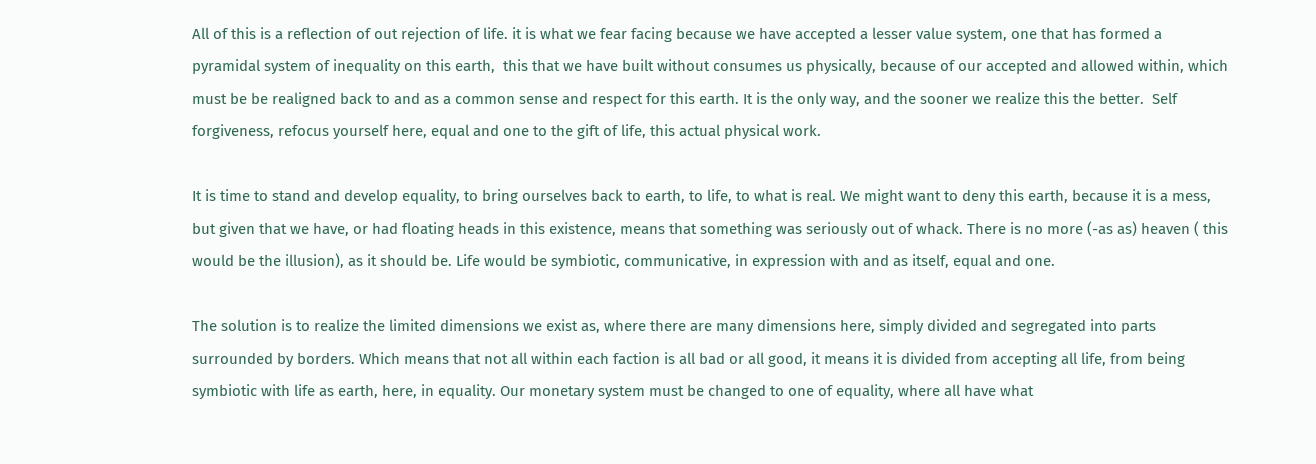All of this is a reflection of out rejection of life. it is what we fear facing because we have accepted a lesser value system, one that has formed a pyramidal system of inequality on this earth,  this that we have built without consumes us physically, because of our accepted and allowed within, which must be be realigned back to and as a common sense and respect for this earth. It is the only way, and the sooner we realize this the better.  Self forgiveness, refocus yourself here, equal and one to the gift of life, this actual physical work.

It is time to stand and develop equality, to bring ourselves back to earth, to life, to what is real. We might want to deny this earth, because it is a mess, but given that we have, or had floating heads in this existence, means that something was seriously out of whack. There is no more (-as as) heaven ( this would be the illusion), as it should be. Life would be symbiotic, communicative, in expression with and as itself, equal and one.

The solution is to realize the limited dimensions we exist as, where there are many dimensions here, simply divided and segregated into parts surrounded by borders. Which means that not all within each faction is all bad or all good, it means it is divided from accepting all life, from being symbiotic with life as earth, here, in equality. Our monetary system must be changed to one of equality, where all have what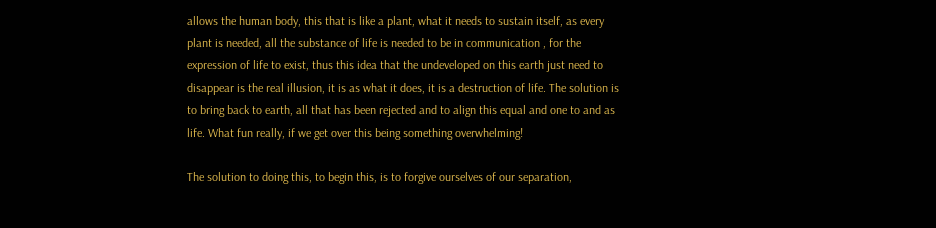allows the human body, this that is like a plant, what it needs to sustain itself, as every plant is needed, all the substance of life is needed to be in communication , for the expression of life to exist, thus this idea that the undeveloped on this earth just need to disappear is the real illusion, it is as what it does, it is a destruction of life. The solution is to bring back to earth, all that has been rejected and to align this equal and one to and as life. What fun really, if we get over this being something overwhelming!

The solution to doing this, to begin this, is to forgive ourselves of our separation,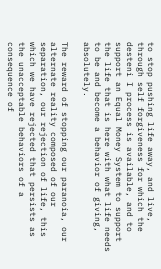to stop pushing life away, and live, through self forgiveness for which the desteni I process is available, and to support an Equal Money System to support the life that is here with what life needs to be and become a behavior of giving, absolutely.

The reward of stopping our paranoia, our alternate reality composed of our separation, our rejection of life, this which we have rejected that persists as the unacceptable behaviors of a consequence of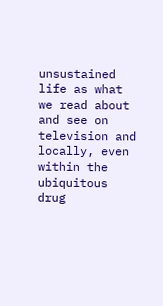unsustained life as what we read about and see on television and locally, even within the ubiquitous drug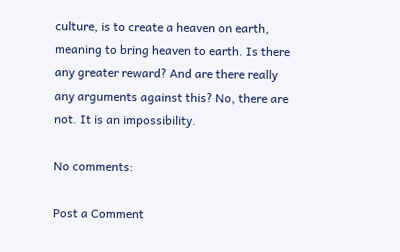culture, is to create a heaven on earth, meaning to bring heaven to earth. Is there any greater reward? And are there really any arguments against this? No, there are not. It is an impossibility.

No comments:

Post a Comment